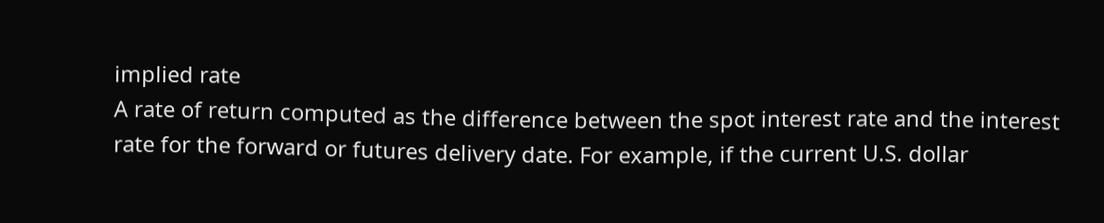implied rate
A rate of return computed as the difference between the spot interest rate and the interest rate for the forward or futures delivery date. For example, if the current U.S. dollar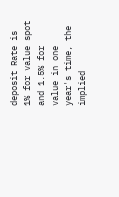deposit Rate is 1% for value spot and 1.5% for value in one year's time, the implied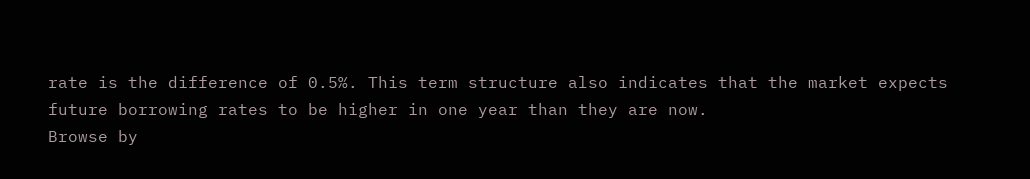rate is the difference of 0.5%. This term structure also indicates that the market expects future borrowing rates to be higher in one year than they are now.
Browse by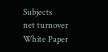Subjects
net turnover
White Paper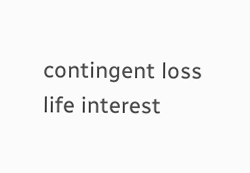contingent loss
life interest